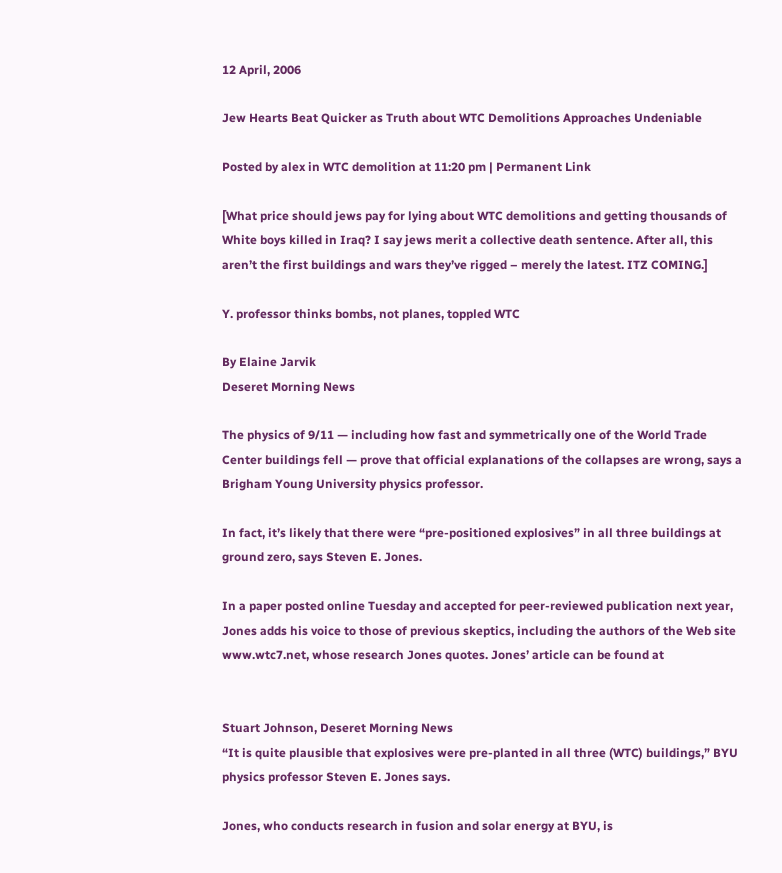12 April, 2006

Jew Hearts Beat Quicker as Truth about WTC Demolitions Approaches Undeniable

Posted by alex in WTC demolition at 11:20 pm | Permanent Link

[What price should jews pay for lying about WTC demolitions and getting thousands of White boys killed in Iraq? I say jews merit a collective death sentence. After all, this aren’t the first buildings and wars they’ve rigged – merely the latest. ITZ COMING.]

Y. professor thinks bombs, not planes, toppled WTC

By Elaine Jarvik
Deseret Morning News

The physics of 9/11 — including how fast and symmetrically one of the World Trade Center buildings fell — prove that official explanations of the collapses are wrong, says a Brigham Young University physics professor.

In fact, it’s likely that there were “pre-positioned explosives” in all three buildings at ground zero, says Steven E. Jones.

In a paper posted online Tuesday and accepted for peer-reviewed publication next year, Jones adds his voice to those of previous skeptics, including the authors of the Web site www.wtc7.net, whose research Jones quotes. Jones’ article can be found at


Stuart Johnson, Deseret Morning News
“It is quite plausible that explosives were pre-planted in all three (WTC) buildings,” BYU physics professor Steven E. Jones says.

Jones, who conducts research in fusion and solar energy at BYU, is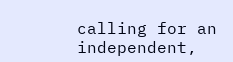calling for an independent,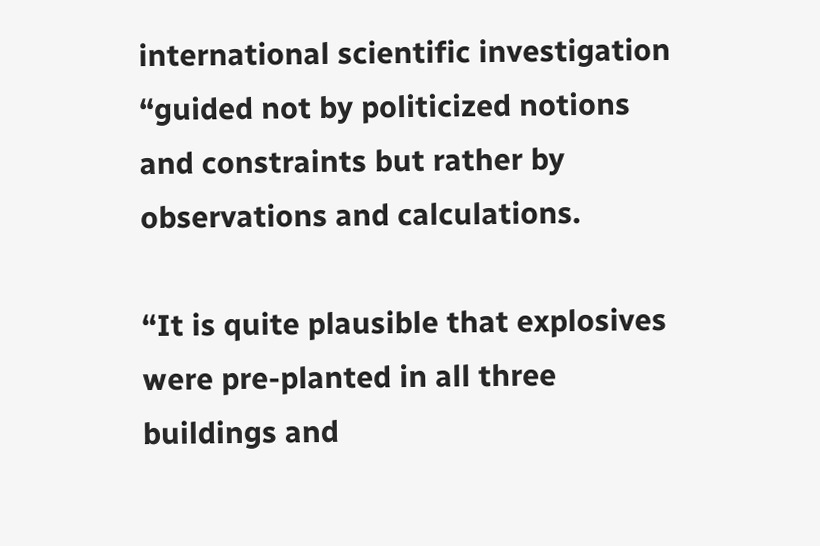international scientific investigation “guided not by politicized notions and constraints but rather by observations and calculations.

“It is quite plausible that explosives were pre-planted in all three buildings and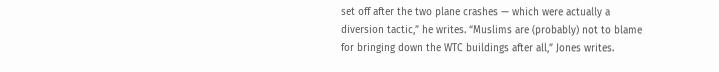set off after the two plane crashes — which were actually a diversion tactic,” he writes. “Muslims are (probably) not to blame for bringing down the WTC buildings after all,” Jones writes.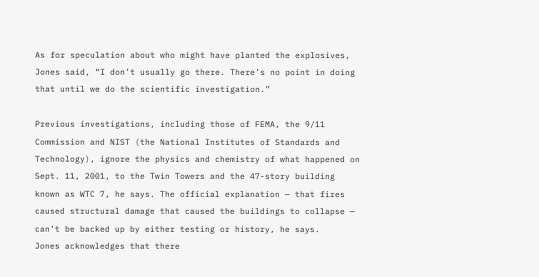As for speculation about who might have planted the explosives, Jones said, “I don’t usually go there. There’s no point in doing that until we do the scientific investigation.”

Previous investigations, including those of FEMA, the 9/11 Commission and NIST (the National Institutes of Standards and Technology), ignore the physics and chemistry of what happened on Sept. 11, 2001, to the Twin Towers and the 47-story building known as WTC 7, he says. The official explanation — that fires caused structural damage that caused the buildings to collapse — can’t be backed up by either testing or history, he says.
Jones acknowledges that there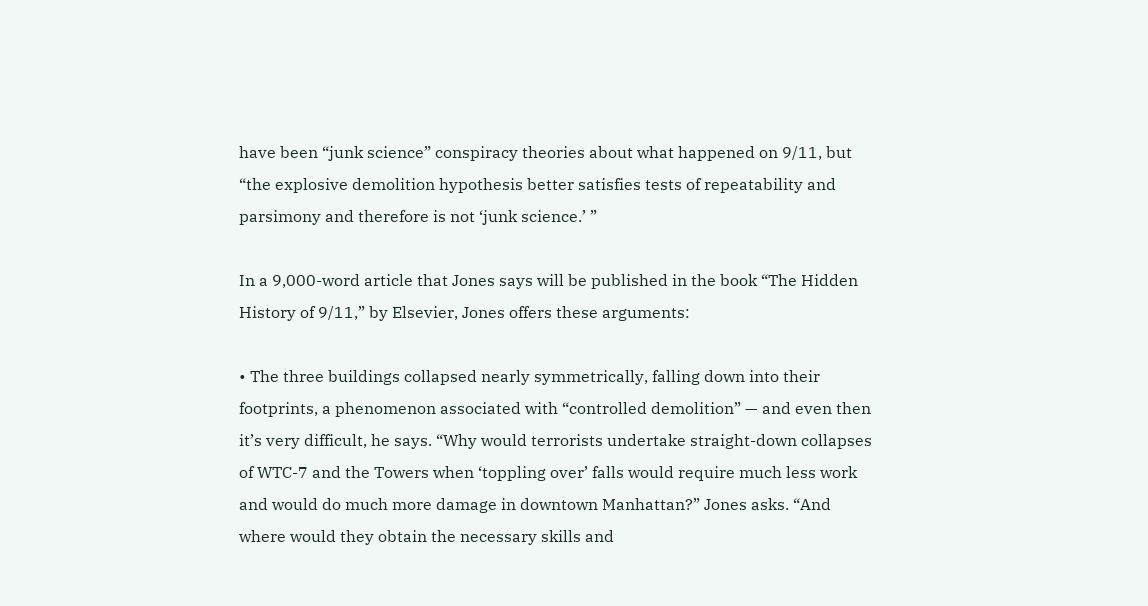have been “junk science” conspiracy theories about what happened on 9/11, but “the explosive demolition hypothesis better satisfies tests of repeatability and parsimony and therefore is not ‘junk science.’ ”

In a 9,000-word article that Jones says will be published in the book “The Hidden History of 9/11,” by Elsevier, Jones offers these arguments:

• The three buildings collapsed nearly symmetrically, falling down into their footprints, a phenomenon associated with “controlled demolition” — and even then it’s very difficult, he says. “Why would terrorists undertake straight-down collapses of WTC-7 and the Towers when ‘toppling over’ falls would require much less work and would do much more damage in downtown Manhattan?” Jones asks. “And where would they obtain the necessary skills and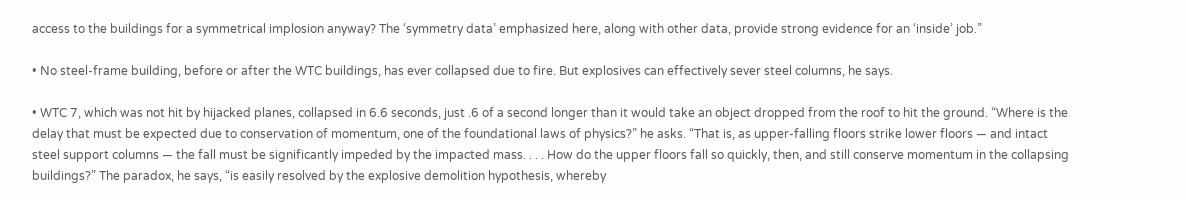access to the buildings for a symmetrical implosion anyway? The ‘symmetry data’ emphasized here, along with other data, provide strong evidence for an ‘inside’ job.”

• No steel-frame building, before or after the WTC buildings, has ever collapsed due to fire. But explosives can effectively sever steel columns, he says.

• WTC 7, which was not hit by hijacked planes, collapsed in 6.6 seconds, just .6 of a second longer than it would take an object dropped from the roof to hit the ground. “Where is the delay that must be expected due to conservation of momentum, one of the foundational laws of physics?” he asks. “That is, as upper-falling floors strike lower floors — and intact steel support columns — the fall must be significantly impeded by the impacted mass. . . . How do the upper floors fall so quickly, then, and still conserve momentum in the collapsing buildings?” The paradox, he says, “is easily resolved by the explosive demolition hypothesis, whereby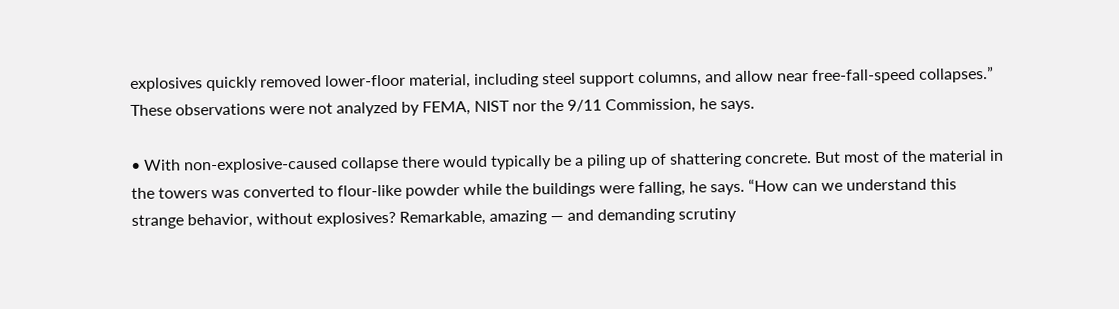explosives quickly removed lower-floor material, including steel support columns, and allow near free-fall-speed collapses.” These observations were not analyzed by FEMA, NIST nor the 9/11 Commission, he says.

• With non-explosive-caused collapse there would typically be a piling up of shattering concrete. But most of the material in the towers was converted to flour-like powder while the buildings were falling, he says. “How can we understand this strange behavior, without explosives? Remarkable, amazing — and demanding scrutiny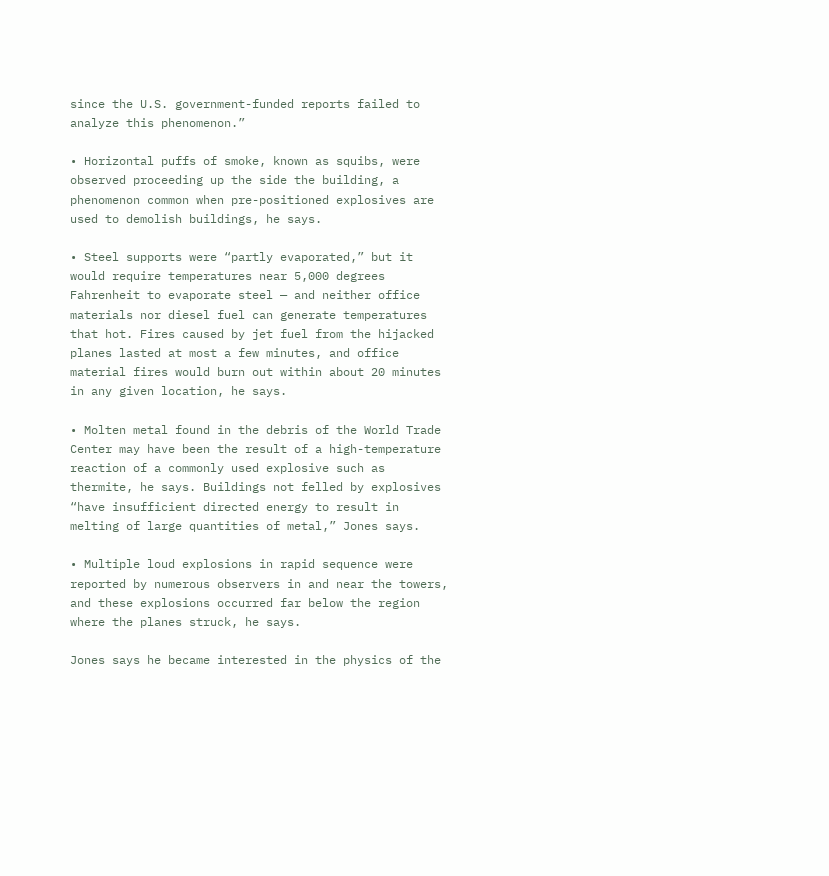since the U.S. government-funded reports failed to analyze this phenomenon.”

• Horizontal puffs of smoke, known as squibs, were observed proceeding up the side the building, a phenomenon common when pre-positioned explosives are used to demolish buildings, he says.

• Steel supports were “partly evaporated,” but it would require temperatures near 5,000 degrees Fahrenheit to evaporate steel — and neither office materials nor diesel fuel can generate temperatures that hot. Fires caused by jet fuel from the hijacked planes lasted at most a few minutes, and office material fires would burn out within about 20 minutes in any given location, he says.

• Molten metal found in the debris of the World Trade Center may have been the result of a high-temperature reaction of a commonly used explosive such as thermite, he says. Buildings not felled by explosives “have insufficient directed energy to result in melting of large quantities of metal,” Jones says.

• Multiple loud explosions in rapid sequence were reported by numerous observers in and near the towers, and these explosions occurred far below the region where the planes struck, he says.

Jones says he became interested in the physics of the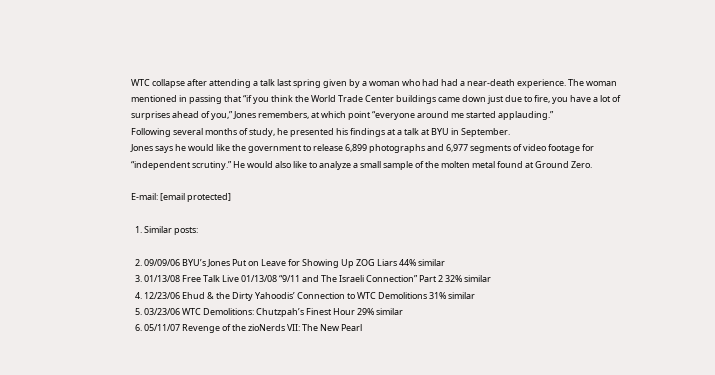WTC collapse after attending a talk last spring given by a woman who had had a near-death experience. The woman mentioned in passing that “if you think the World Trade Center buildings came down just due to fire, you have a lot of surprises ahead of you,” Jones remembers, at which point “everyone around me started applauding.”
Following several months of study, he presented his findings at a talk at BYU in September.
Jones says he would like the government to release 6,899 photographs and 6,977 segments of video footage for “independent scrutiny.” He would also like to analyze a small sample of the molten metal found at Ground Zero.

E-mail: [email protected]

  1. Similar posts:

  2. 09/09/06 BYU’s Jones Put on Leave for Showing Up ZOG Liars 44% similar
  3. 01/13/08 Free Talk Live 01/13/08 “9/11 and The Israeli Connection” Part 2 32% similar
  4. 12/23/06 Ehud & the Dirty Yahoodis’ Connection to WTC Demolitions 31% similar
  5. 03/23/06 WTC Demolitions: Chutzpah’s Finest Hour 29% similar
  6. 05/11/07 Revenge of the zioNerds VII: The New Pearl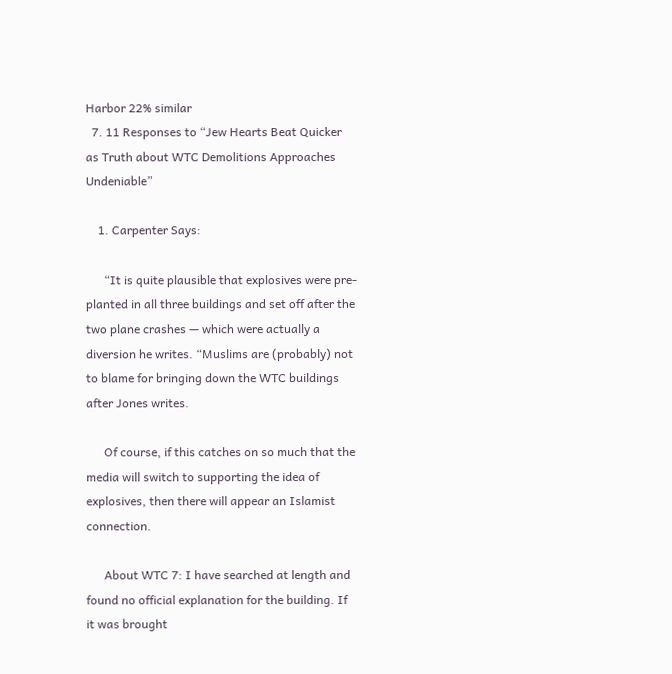Harbor 22% similar
  7. 11 Responses to “Jew Hearts Beat Quicker as Truth about WTC Demolitions Approaches Undeniable”

    1. Carpenter Says:

      “It is quite plausible that explosives were pre-planted in all three buildings and set off after the two plane crashes — which were actually a diversion he writes. “Muslims are (probably) not to blame for bringing down the WTC buildings after Jones writes.

      Of course, if this catches on so much that the media will switch to supporting the idea of explosives, then there will appear an Islamist connection.

      About WTC 7: I have searched at length and found no official explanation for the building. If it was brought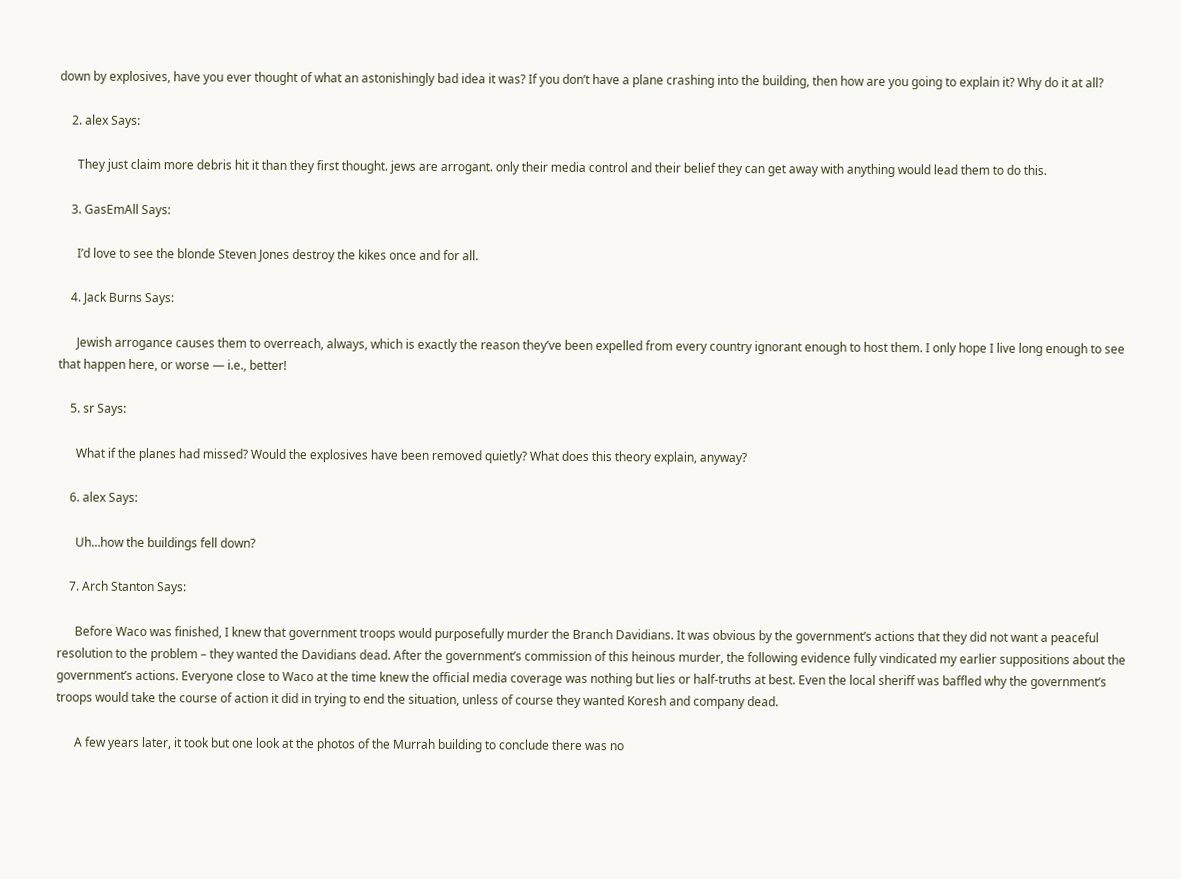down by explosives, have you ever thought of what an astonishingly bad idea it was? If you don’t have a plane crashing into the building, then how are you going to explain it? Why do it at all?

    2. alex Says:

      They just claim more debris hit it than they first thought. jews are arrogant. only their media control and their belief they can get away with anything would lead them to do this.

    3. GasEmAll Says:

      I’d love to see the blonde Steven Jones destroy the kikes once and for all.

    4. Jack Burns Says:

      Jewish arrogance causes them to overreach, always, which is exactly the reason they’ve been expelled from every country ignorant enough to host them. I only hope I live long enough to see that happen here, or worse — i.e., better!

    5. sr Says:

      What if the planes had missed? Would the explosives have been removed quietly? What does this theory explain, anyway?

    6. alex Says:

      Uh…how the buildings fell down?

    7. Arch Stanton Says:

      Before Waco was finished, I knew that government troops would purposefully murder the Branch Davidians. It was obvious by the government’s actions that they did not want a peaceful resolution to the problem – they wanted the Davidians dead. After the government’s commission of this heinous murder, the following evidence fully vindicated my earlier suppositions about the government’s actions. Everyone close to Waco at the time knew the official media coverage was nothing but lies or half-truths at best. Even the local sheriff was baffled why the government’s troops would take the course of action it did in trying to end the situation, unless of course they wanted Koresh and company dead.

      A few years later, it took but one look at the photos of the Murrah building to conclude there was no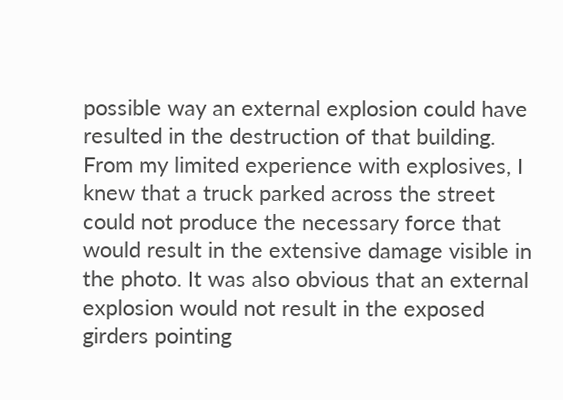possible way an external explosion could have resulted in the destruction of that building. From my limited experience with explosives, I knew that a truck parked across the street could not produce the necessary force that would result in the extensive damage visible in the photo. It was also obvious that an external explosion would not result in the exposed girders pointing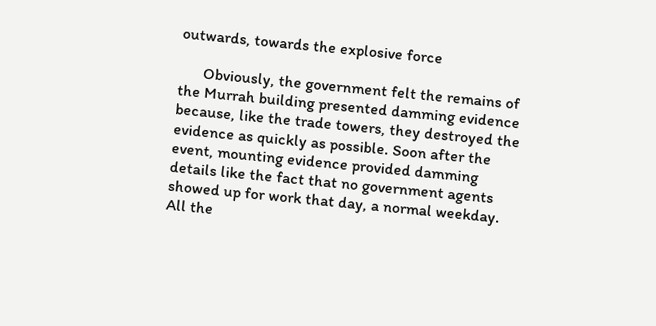outwards, towards the explosive force

      Obviously, the government felt the remains of the Murrah building presented damming evidence because, like the trade towers, they destroyed the evidence as quickly as possible. Soon after the event, mounting evidence provided damming details like the fact that no government agents showed up for work that day, a normal weekday. All the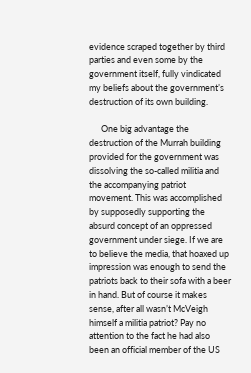evidence scraped together by third parties and even some by the government itself, fully vindicated my beliefs about the government’s destruction of its own building.

      One big advantage the destruction of the Murrah building provided for the government was dissolving the so-called militia and the accompanying patriot movement. This was accomplished by supposedly supporting the absurd concept of an oppressed government under siege. If we are to believe the media, that hoaxed up impression was enough to send the patriots back to their sofa with a beer in hand. But of course it makes sense, after all wasn’t McVeigh himself a militia patriot? Pay no attention to the fact he had also been an official member of the US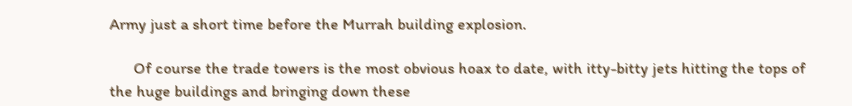Army just a short time before the Murrah building explosion.

      Of course the trade towers is the most obvious hoax to date, with itty-bitty jets hitting the tops of the huge buildings and bringing down these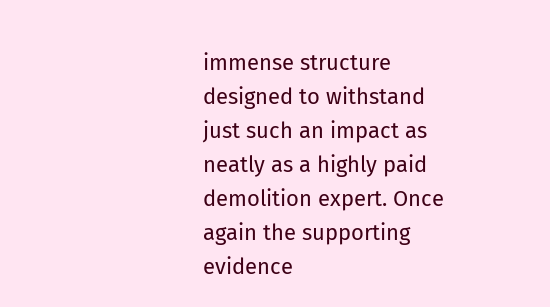immense structure designed to withstand just such an impact as neatly as a highly paid demolition expert. Once again the supporting evidence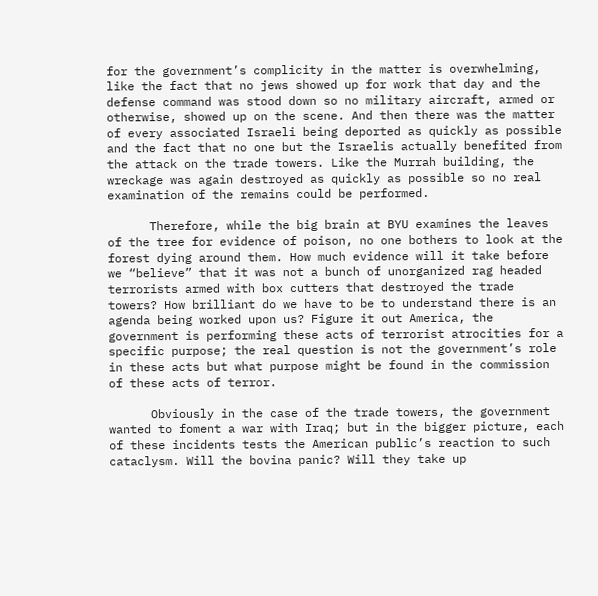for the government’s complicity in the matter is overwhelming, like the fact that no jews showed up for work that day and the defense command was stood down so no military aircraft, armed or otherwise, showed up on the scene. And then there was the matter of every associated Israeli being deported as quickly as possible and the fact that no one but the Israelis actually benefited from the attack on the trade towers. Like the Murrah building, the wreckage was again destroyed as quickly as possible so no real examination of the remains could be performed.

      Therefore, while the big brain at BYU examines the leaves of the tree for evidence of poison, no one bothers to look at the forest dying around them. How much evidence will it take before we “believe” that it was not a bunch of unorganized rag headed terrorists armed with box cutters that destroyed the trade towers? How brilliant do we have to be to understand there is an agenda being worked upon us? Figure it out America, the government is performing these acts of terrorist atrocities for a specific purpose; the real question is not the government’s role in these acts but what purpose might be found in the commission of these acts of terror.

      Obviously in the case of the trade towers, the government wanted to foment a war with Iraq; but in the bigger picture, each of these incidents tests the American public’s reaction to such cataclysm. Will the bovina panic? Will they take up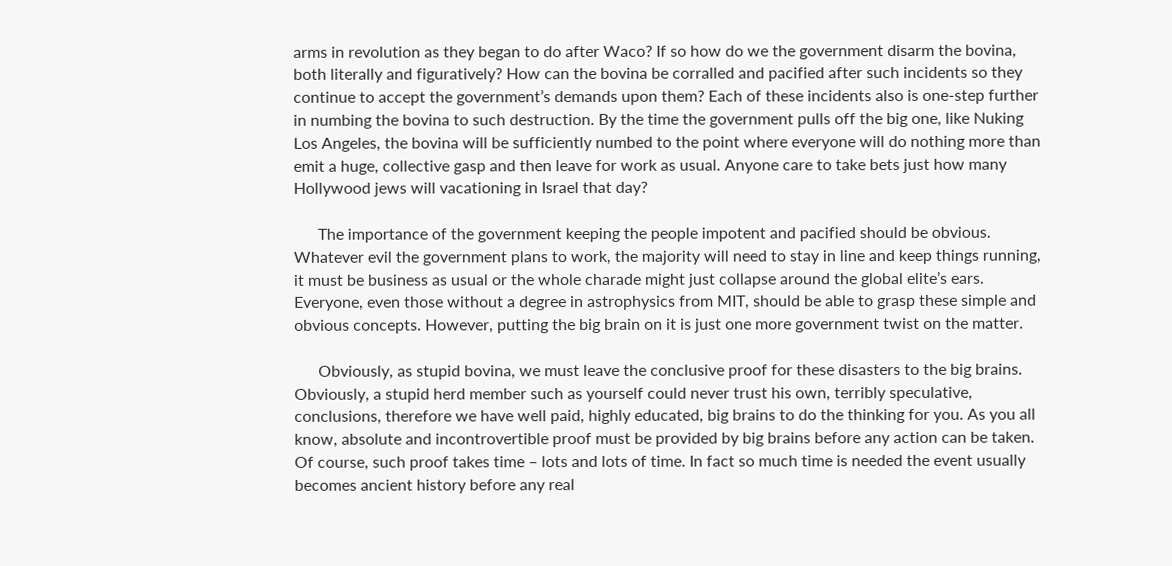arms in revolution as they began to do after Waco? If so how do we the government disarm the bovina, both literally and figuratively? How can the bovina be corralled and pacified after such incidents so they continue to accept the government’s demands upon them? Each of these incidents also is one-step further in numbing the bovina to such destruction. By the time the government pulls off the big one, like Nuking Los Angeles, the bovina will be sufficiently numbed to the point where everyone will do nothing more than emit a huge, collective gasp and then leave for work as usual. Anyone care to take bets just how many Hollywood jews will vacationing in Israel that day?

      The importance of the government keeping the people impotent and pacified should be obvious. Whatever evil the government plans to work, the majority will need to stay in line and keep things running, it must be business as usual or the whole charade might just collapse around the global elite’s ears. Everyone, even those without a degree in astrophysics from MIT, should be able to grasp these simple and obvious concepts. However, putting the big brain on it is just one more government twist on the matter.

      Obviously, as stupid bovina, we must leave the conclusive proof for these disasters to the big brains. Obviously, a stupid herd member such as yourself could never trust his own, terribly speculative, conclusions, therefore we have well paid, highly educated, big brains to do the thinking for you. As you all know, absolute and incontrovertible proof must be provided by big brains before any action can be taken. Of course, such proof takes time – lots and lots of time. In fact so much time is needed the event usually becomes ancient history before any real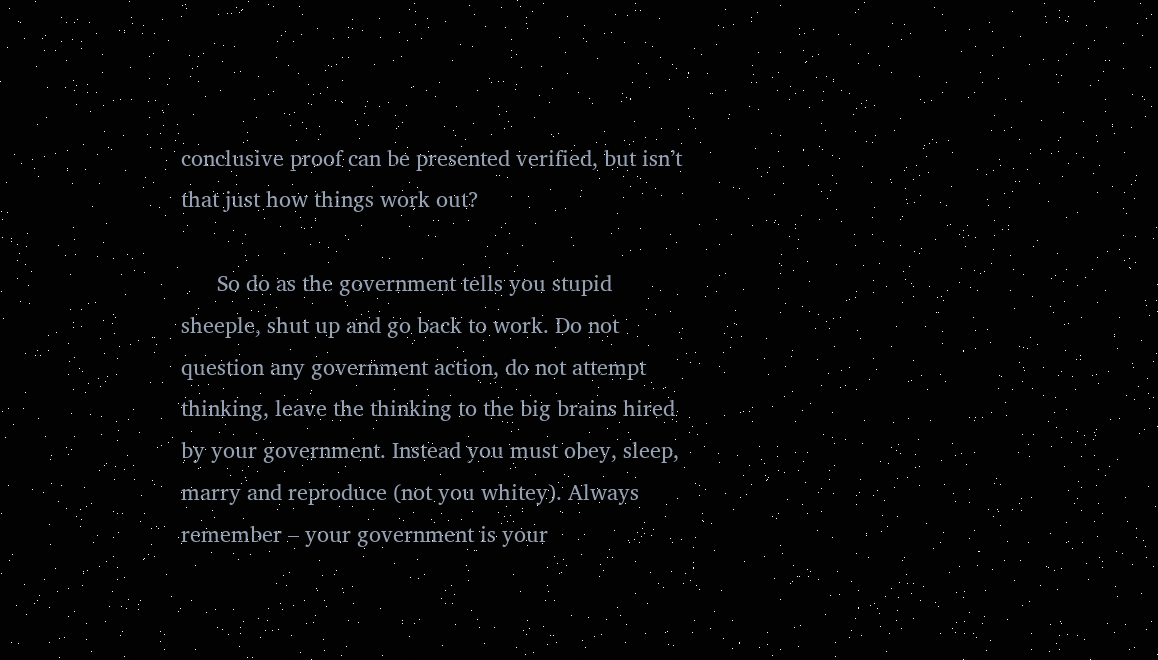conclusive proof can be presented verified, but isn’t that just how things work out?

      So do as the government tells you stupid sheeple, shut up and go back to work. Do not question any government action, do not attempt thinking, leave the thinking to the big brains hired by your government. Instead you must obey, sleep, marry and reproduce (not you whitey). Always remember – your government is your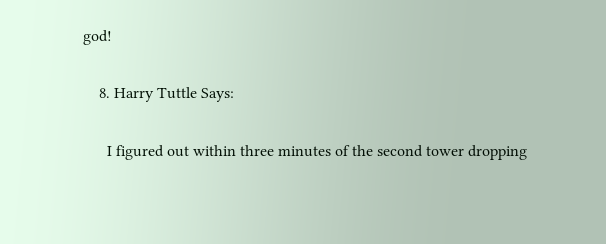god!

    8. Harry Tuttle Says:

      I figured out within three minutes of the second tower dropping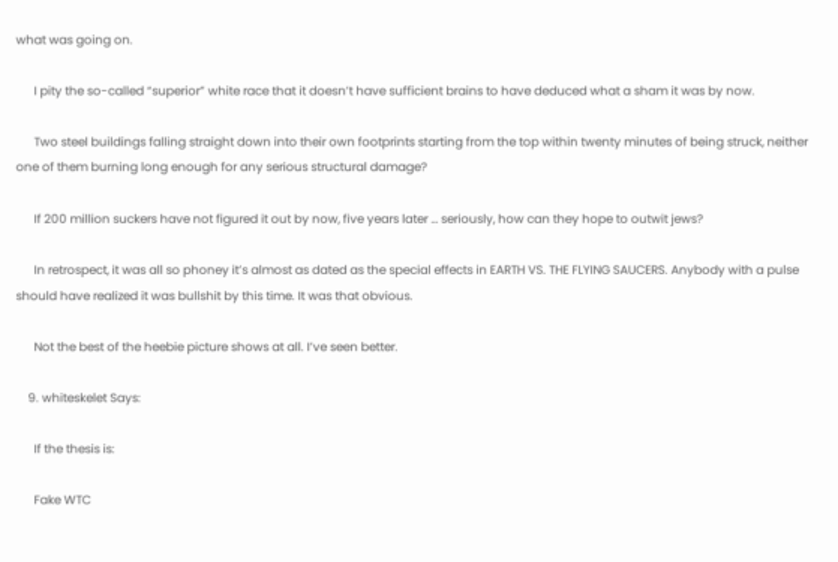what was going on.

      I pity the so-called “superior” white race that it doesn’t have sufficient brains to have deduced what a sham it was by now.

      Two steel buildings falling straight down into their own footprints starting from the top within twenty minutes of being struck, neither one of them burning long enough for any serious structural damage?

      If 200 million suckers have not figured it out by now, five years later … seriously, how can they hope to outwit jews?

      In retrospect, it was all so phoney it’s almost as dated as the special effects in EARTH VS. THE FLYING SAUCERS. Anybody with a pulse should have realized it was bullshit by this time. It was that obvious.

      Not the best of the heebie picture shows at all. I’ve seen better.

    9. whiteskelet Says:

      If the thesis is:

      Fake WTC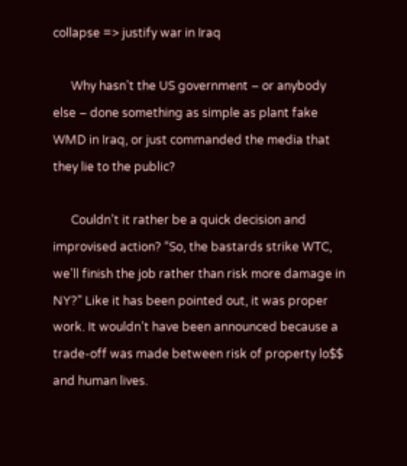collapse => justify war in Iraq

      Why hasn’t the US government – or anybody else – done something as simple as plant fake WMD in Iraq, or just commanded the media that they lie to the public?

      Couldn’t it rather be a quick decision and improvised action? “So, the bastards strike WTC, we’ll finish the job rather than risk more damage in NY?” Like it has been pointed out, it was proper work. It wouldn’t have been announced because a trade-off was made between risk of property lo$$ and human lives.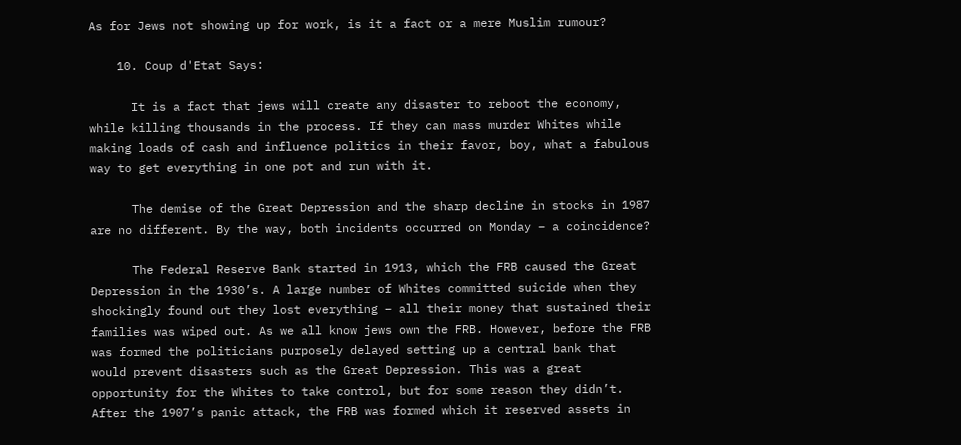As for Jews not showing up for work, is it a fact or a mere Muslim rumour?

    10. Coup d'Etat Says:

      It is a fact that jews will create any disaster to reboot the economy, while killing thousands in the process. If they can mass murder Whites while making loads of cash and influence politics in their favor, boy, what a fabulous way to get everything in one pot and run with it.

      The demise of the Great Depression and the sharp decline in stocks in 1987 are no different. By the way, both incidents occurred on Monday – a coincidence?

      The Federal Reserve Bank started in 1913, which the FRB caused the Great Depression in the 1930’s. A large number of Whites committed suicide when they shockingly found out they lost everything – all their money that sustained their families was wiped out. As we all know jews own the FRB. However, before the FRB was formed the politicians purposely delayed setting up a central bank that would prevent disasters such as the Great Depression. This was a great opportunity for the Whites to take control, but for some reason they didn’t. After the 1907’s panic attack, the FRB was formed which it reserved assets in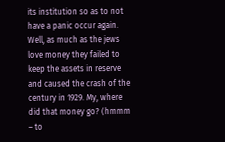its institution so as to not have a panic occur again. Well, as much as the jews love money they failed to keep the assets in reserve and caused the crash of the century in 1929. My, where did that money go? (hmmm – to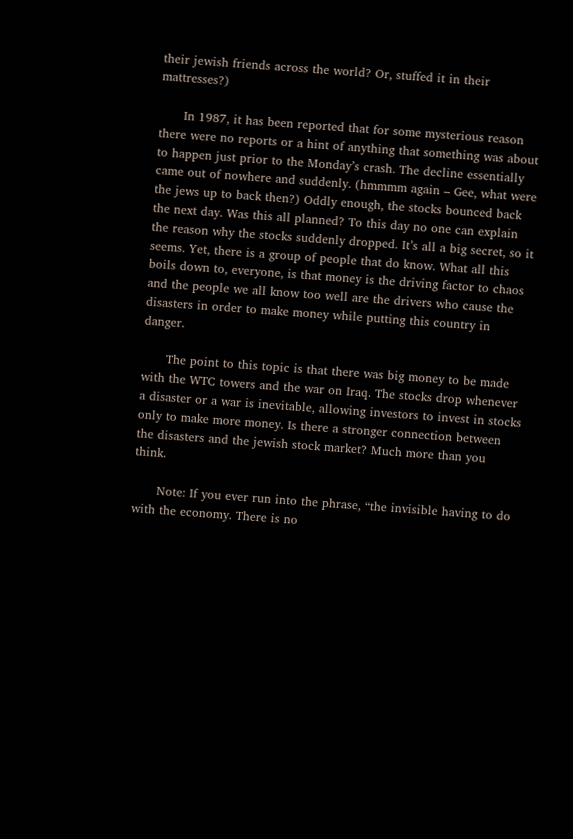their jewish friends across the world? Or, stuffed it in their mattresses?)

      In 1987, it has been reported that for some mysterious reason there were no reports or a hint of anything that something was about to happen just prior to the Monday’s crash. The decline essentially came out of nowhere and suddenly. (hmmmm again – Gee, what were the jews up to back then?) Oddly enough, the stocks bounced back the next day. Was this all planned? To this day no one can explain the reason why the stocks suddenly dropped. It’s all a big secret, so it seems. Yet, there is a group of people that do know. What all this boils down to, everyone, is that money is the driving factor to chaos and the people we all know too well are the drivers who cause the disasters in order to make money while putting this country in danger.

      The point to this topic is that there was big money to be made with the WTC towers and the war on Iraq. The stocks drop whenever a disaster or a war is inevitable, allowing investors to invest in stocks only to make more money. Is there a stronger connection between the disasters and the jewish stock market? Much more than you think.

      Note: If you ever run into the phrase, “the invisible having to do with the economy. There is no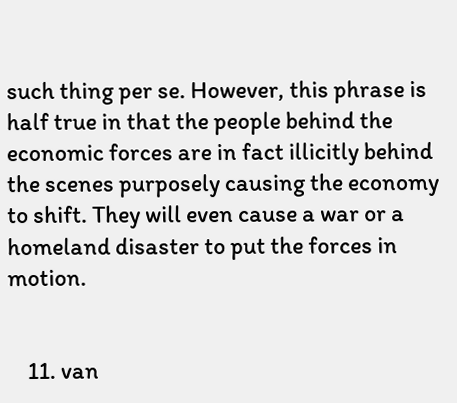such thing per se. However, this phrase is half true in that the people behind the economic forces are in fact illicitly behind the scenes purposely causing the economy to shift. They will even cause a war or a homeland disaster to put the forces in motion.


    11. van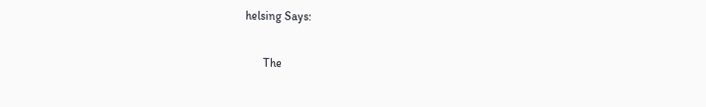helsing Says:

      The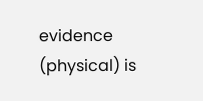evidence (physical) is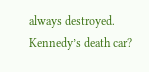always destroyed. Kennedy’s death car?